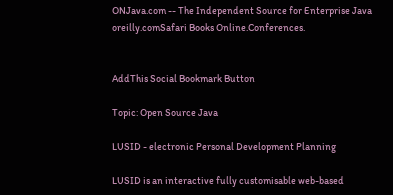ONJava.com -- The Independent Source for Enterprise Java
oreilly.comSafari Books Online.Conferences.


AddThis Social Bookmark Button

Topic: Open Source Java

LUSID - electronic Personal Development Planning

LUSID is an interactive fully customisable web-based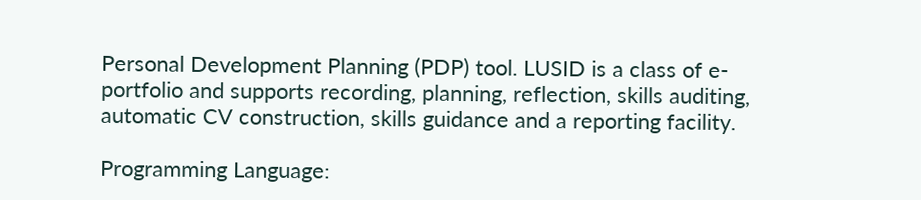Personal Development Planning (PDP) tool. LUSID is a class of e-portfolio and supports recording, planning, reflection, skills auditing, automatic CV construction, skills guidance and a reporting facility.

Programming Language: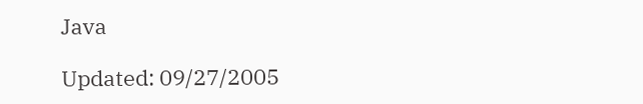Java

Updated: 09/27/2005